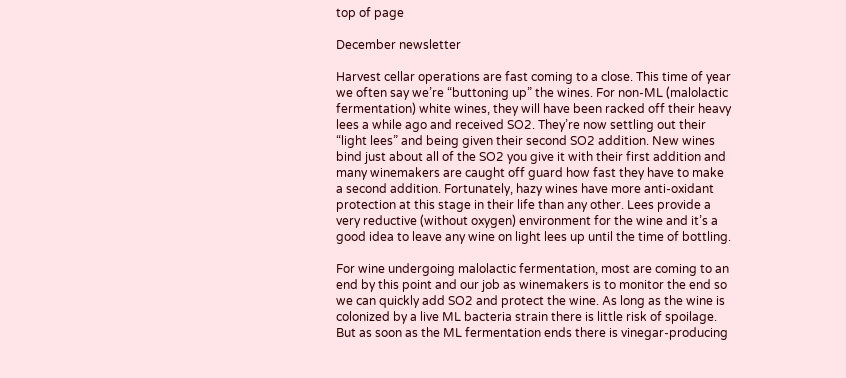top of page

December newsletter

Harvest cellar operations are fast coming to a close. This time of year we often say we’re “buttoning up” the wines. For non-ML (malolactic fermentation) white wines, they will have been racked off their heavy lees a while ago and received SO2. They’re now settling out their “light lees” and being given their second SO2 addition. New wines bind just about all of the SO2 you give it with their first addition and many winemakers are caught off guard how fast they have to make a second addition. Fortunately, hazy wines have more anti-oxidant protection at this stage in their life than any other. Lees provide a very reductive (without oxygen) environment for the wine and it’s a good idea to leave any wine on light lees up until the time of bottling.

For wine undergoing malolactic fermentation, most are coming to an end by this point and our job as winemakers is to monitor the end so we can quickly add SO2 and protect the wine. As long as the wine is colonized by a live ML bacteria strain there is little risk of spoilage. But as soon as the ML fermentation ends there is vinegar-producing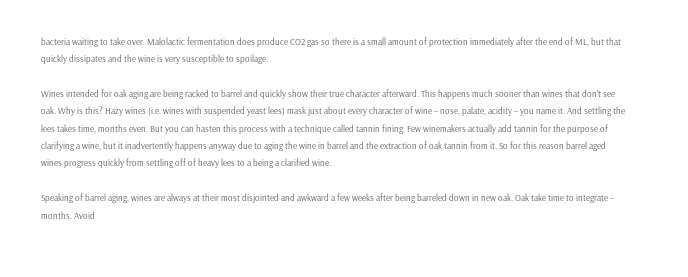bacteria waiting to take over. Malolactic fermentation does produce CO2 gas so there is a small amount of protection immediately after the end of ML, but that quickly dissipates and the wine is very susceptible to spoilage.

Wines intended for oak aging are being racked to barrel and quickly show their true character afterward. This happens much sooner than wines that don’t see oak. Why is this? Hazy wines (i.e. wines with suspended yeast lees) mask just about every character of wine – nose, palate, acidity – you name it. And settling the lees takes time, months even. But you can hasten this process with a technique called tannin fining. Few winemakers actually add tannin for the purpose of clarifying a wine, but it inadvertently happens anyway due to aging the wine in barrel and the extraction of oak tannin from it. So for this reason barrel aged wines progress quickly from settling off of heavy lees to a being a clarified wine.

Speaking of barrel aging, wines are always at their most disjointed and awkward a few weeks after being barreled down in new oak. Oak take time to integrate – months. Avoid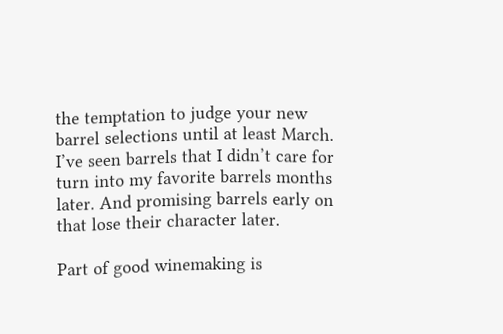the temptation to judge your new barrel selections until at least March. I’ve seen barrels that I didn’t care for turn into my favorite barrels months later. And promising barrels early on that lose their character later.

Part of good winemaking is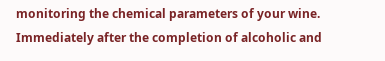monitoring the chemical parameters of your wine. Immediately after the completion of alcoholic and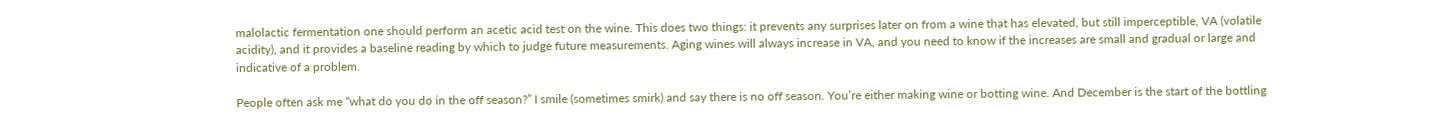malolactic fermentation one should perform an acetic acid test on the wine. This does two things: it prevents any surprises later on from a wine that has elevated, but still imperceptible, VA (volatile acidity), and it provides a baseline reading by which to judge future measurements. Aging wines will always increase in VA, and you need to know if the increases are small and gradual or large and indicative of a problem.

People often ask me “what do you do in the off season?” I smile (sometimes smirk) and say there is no off season. You’re either making wine or botting wine. And December is the start of the bottling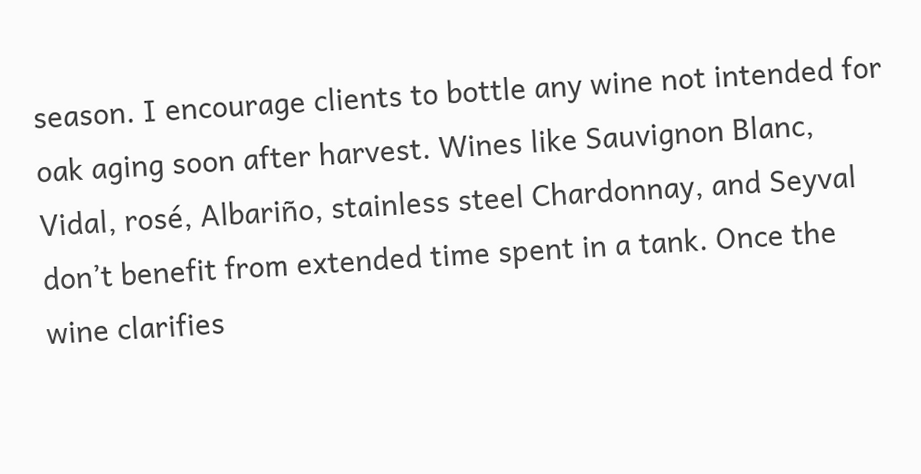season. I encourage clients to bottle any wine not intended for oak aging soon after harvest. Wines like Sauvignon Blanc, Vidal, rosé, Albariño, stainless steel Chardonnay, and Seyval don’t benefit from extended time spent in a tank. Once the wine clarifies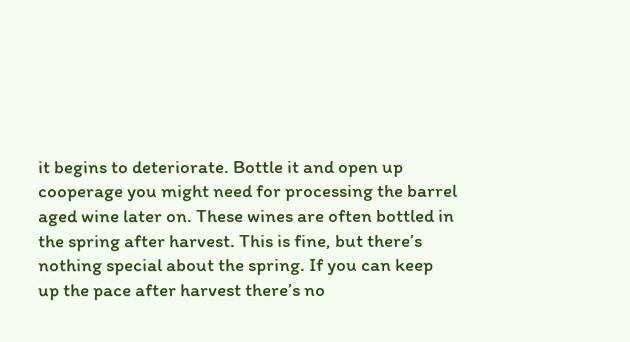it begins to deteriorate. Bottle it and open up cooperage you might need for processing the barrel aged wine later on. These wines are often bottled in the spring after harvest. This is fine, but there’s nothing special about the spring. If you can keep up the pace after harvest there’s no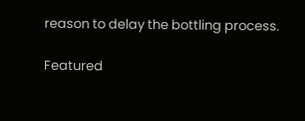reason to delay the bottling process.

Featured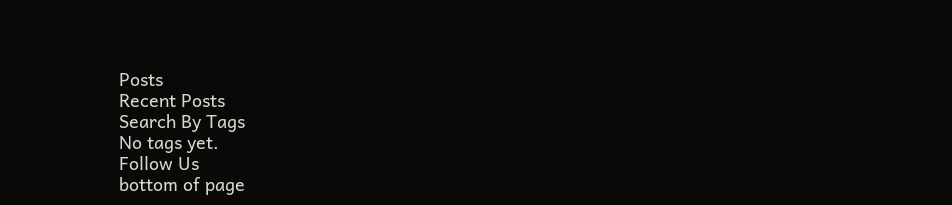Posts
Recent Posts
Search By Tags
No tags yet.
Follow Us
bottom of page